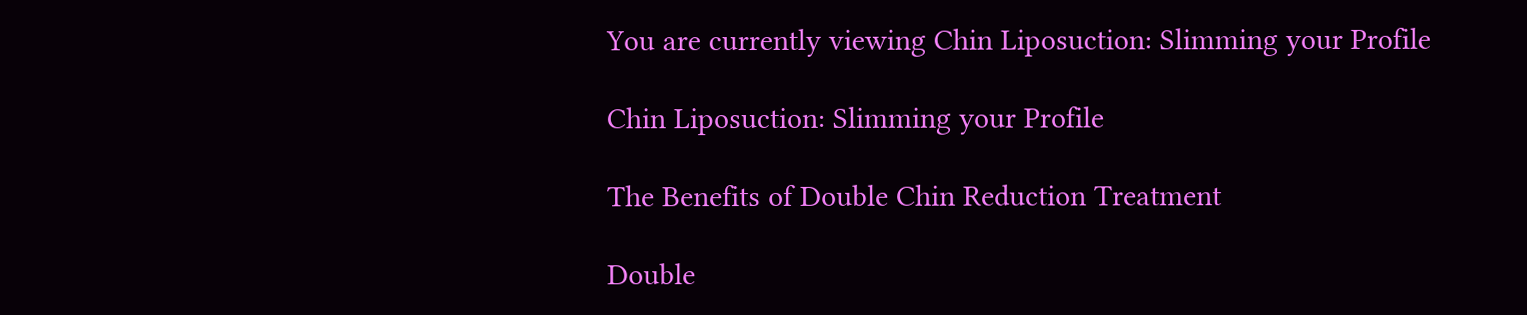You are currently viewing Chin Liposuction: Slimming your Profile

Chin Liposuction: Slimming your Profile

The Benefits of Double Chin Reduction Treatment

Double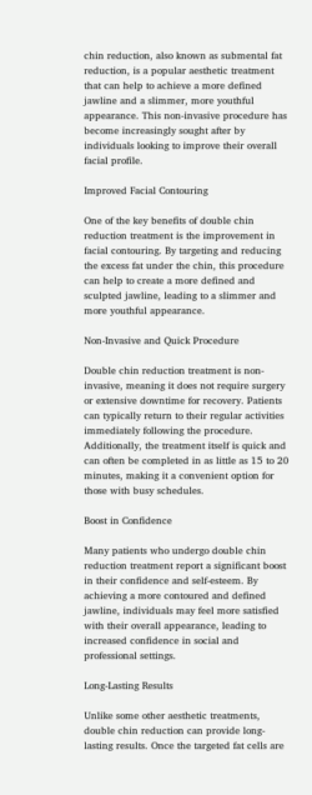chin reduction, also known as submental fat reduction, is a popular aesthetic treatment that can help to achieve a more defined jawline and a slimmer, more youthful appearance. This non-invasive procedure has become increasingly sought after by individuals looking to improve their overall facial profile.

Improved Facial Contouring

One of the key benefits of double chin reduction treatment is the improvement in facial contouring. By targeting and reducing the excess fat under the chin, this procedure can help to create a more defined and sculpted jawline, leading to a slimmer and more youthful appearance.

Non-Invasive and Quick Procedure

Double chin reduction treatment is non-invasive, meaning it does not require surgery or extensive downtime for recovery. Patients can typically return to their regular activities immediately following the procedure. Additionally, the treatment itself is quick and can often be completed in as little as 15 to 20 minutes, making it a convenient option for those with busy schedules.

Boost in Confidence

Many patients who undergo double chin reduction treatment report a significant boost in their confidence and self-esteem. By achieving a more contoured and defined jawline, individuals may feel more satisfied with their overall appearance, leading to increased confidence in social and professional settings.

Long-Lasting Results

Unlike some other aesthetic treatments, double chin reduction can provide long-lasting results. Once the targeted fat cells are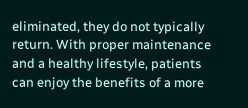eliminated, they do not typically return. With proper maintenance and a healthy lifestyle, patients can enjoy the benefits of a more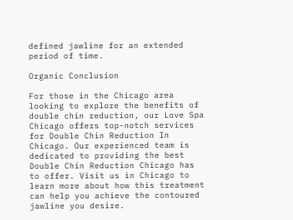defined jawline for an extended period of time.

Organic Conclusion

For those in the Chicago area looking to explore the benefits of double chin reduction, our Love Spa Chicago offers top-notch services for Double Chin Reduction In Chicago. Our experienced team is dedicated to providing the best Double Chin Reduction Chicago has to offer. Visit us in Chicago to learn more about how this treatment can help you achieve the contoured jawline you desire.